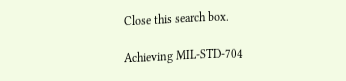Close this search box.

Achieving MIL-STD-704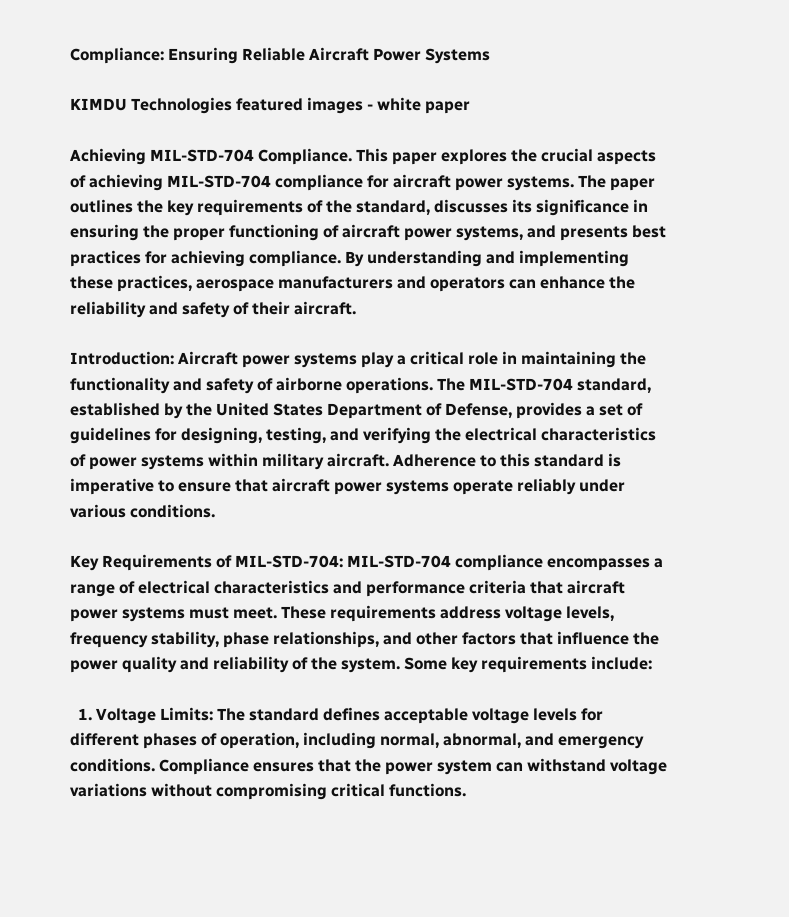Compliance: Ensuring Reliable Aircraft Power Systems

KIMDU Technologies featured images - white paper

Achieving MIL-STD-704 Compliance. This paper explores the crucial aspects of achieving MIL-STD-704 compliance for aircraft power systems. The paper outlines the key requirements of the standard, discusses its significance in ensuring the proper functioning of aircraft power systems, and presents best practices for achieving compliance. By understanding and implementing these practices, aerospace manufacturers and operators can enhance the reliability and safety of their aircraft.

Introduction: Aircraft power systems play a critical role in maintaining the functionality and safety of airborne operations. The MIL-STD-704 standard, established by the United States Department of Defense, provides a set of guidelines for designing, testing, and verifying the electrical characteristics of power systems within military aircraft. Adherence to this standard is imperative to ensure that aircraft power systems operate reliably under various conditions.

Key Requirements of MIL-STD-704: MIL-STD-704 compliance encompasses a range of electrical characteristics and performance criteria that aircraft power systems must meet. These requirements address voltage levels, frequency stability, phase relationships, and other factors that influence the power quality and reliability of the system. Some key requirements include:

  1. Voltage Limits: The standard defines acceptable voltage levels for different phases of operation, including normal, abnormal, and emergency conditions. Compliance ensures that the power system can withstand voltage variations without compromising critical functions.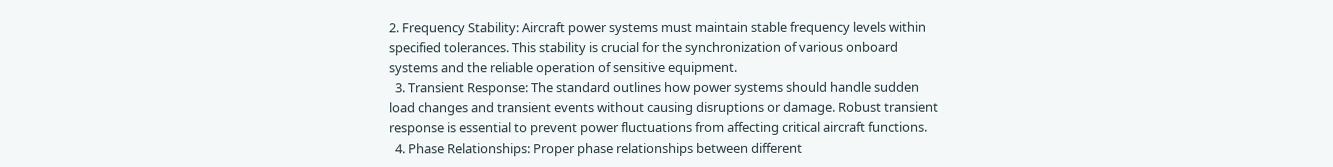2. Frequency Stability: Aircraft power systems must maintain stable frequency levels within specified tolerances. This stability is crucial for the synchronization of various onboard systems and the reliable operation of sensitive equipment.
  3. Transient Response: The standard outlines how power systems should handle sudden load changes and transient events without causing disruptions or damage. Robust transient response is essential to prevent power fluctuations from affecting critical aircraft functions.
  4. Phase Relationships: Proper phase relationships between different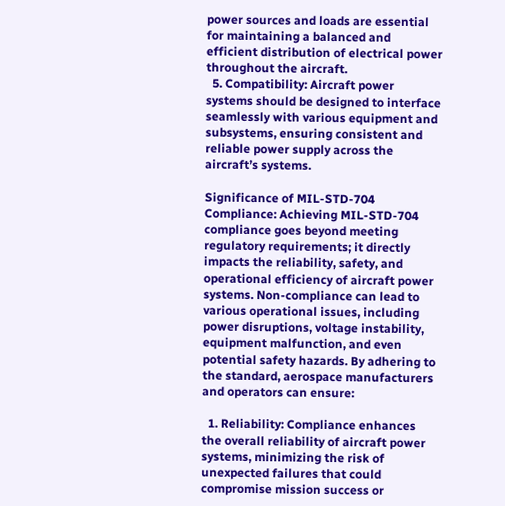power sources and loads are essential for maintaining a balanced and efficient distribution of electrical power throughout the aircraft.
  5. Compatibility: Aircraft power systems should be designed to interface seamlessly with various equipment and subsystems, ensuring consistent and reliable power supply across the aircraft’s systems.

Significance of MIL-STD-704 Compliance: Achieving MIL-STD-704 compliance goes beyond meeting regulatory requirements; it directly impacts the reliability, safety, and operational efficiency of aircraft power systems. Non-compliance can lead to various operational issues, including power disruptions, voltage instability, equipment malfunction, and even potential safety hazards. By adhering to the standard, aerospace manufacturers and operators can ensure:

  1. Reliability: Compliance enhances the overall reliability of aircraft power systems, minimizing the risk of unexpected failures that could compromise mission success or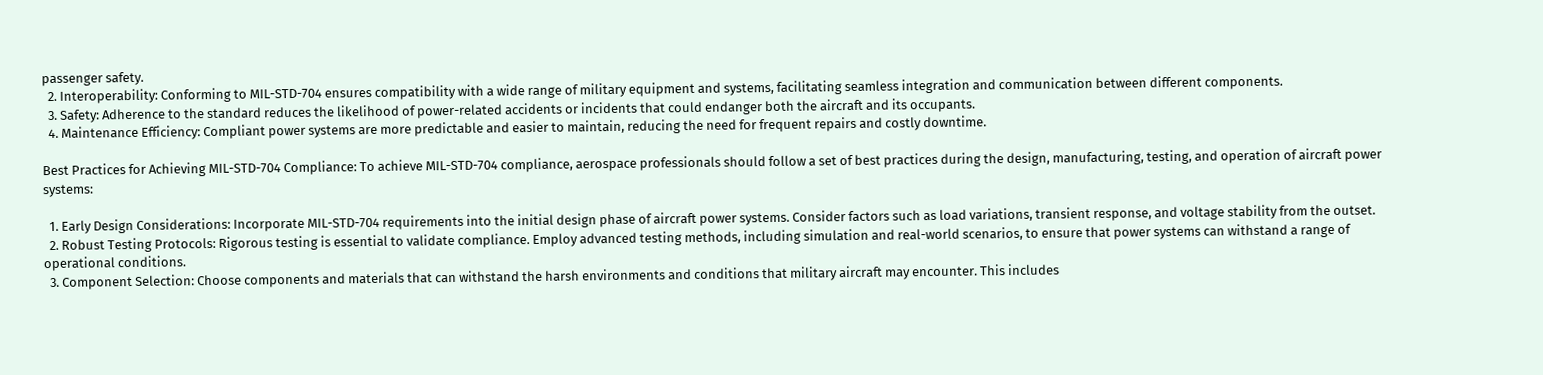passenger safety.
  2. Interoperability: Conforming to MIL-STD-704 ensures compatibility with a wide range of military equipment and systems, facilitating seamless integration and communication between different components.
  3. Safety: Adherence to the standard reduces the likelihood of power-related accidents or incidents that could endanger both the aircraft and its occupants.
  4. Maintenance Efficiency: Compliant power systems are more predictable and easier to maintain, reducing the need for frequent repairs and costly downtime.

Best Practices for Achieving MIL-STD-704 Compliance: To achieve MIL-STD-704 compliance, aerospace professionals should follow a set of best practices during the design, manufacturing, testing, and operation of aircraft power systems:

  1. Early Design Considerations: Incorporate MIL-STD-704 requirements into the initial design phase of aircraft power systems. Consider factors such as load variations, transient response, and voltage stability from the outset.
  2. Robust Testing Protocols: Rigorous testing is essential to validate compliance. Employ advanced testing methods, including simulation and real-world scenarios, to ensure that power systems can withstand a range of operational conditions.
  3. Component Selection: Choose components and materials that can withstand the harsh environments and conditions that military aircraft may encounter. This includes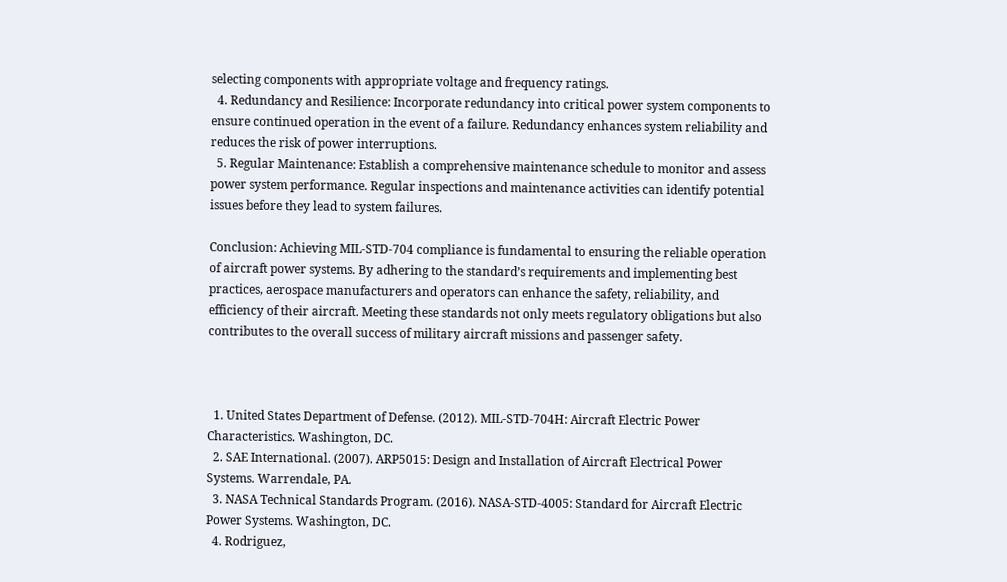selecting components with appropriate voltage and frequency ratings.
  4. Redundancy and Resilience: Incorporate redundancy into critical power system components to ensure continued operation in the event of a failure. Redundancy enhances system reliability and reduces the risk of power interruptions.
  5. Regular Maintenance: Establish a comprehensive maintenance schedule to monitor and assess power system performance. Regular inspections and maintenance activities can identify potential issues before they lead to system failures.

Conclusion: Achieving MIL-STD-704 compliance is fundamental to ensuring the reliable operation of aircraft power systems. By adhering to the standard’s requirements and implementing best practices, aerospace manufacturers and operators can enhance the safety, reliability, and efficiency of their aircraft. Meeting these standards not only meets regulatory obligations but also contributes to the overall success of military aircraft missions and passenger safety.



  1. United States Department of Defense. (2012). MIL-STD-704H: Aircraft Electric Power Characteristics. Washington, DC.
  2. SAE International. (2007). ARP5015: Design and Installation of Aircraft Electrical Power Systems. Warrendale, PA.
  3. NASA Technical Standards Program. (2016). NASA-STD-4005: Standard for Aircraft Electric Power Systems. Washington, DC.
  4. Rodriguez,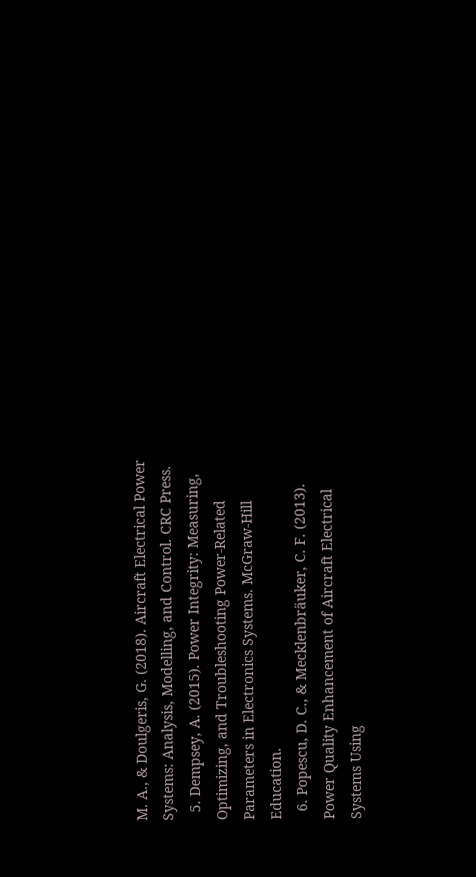M. A., & Doulgeris, G. (2018). Aircraft Electrical Power Systems: Analysis, Modelling, and Control. CRC Press.
  5. Dempsey, A. (2015). Power Integrity: Measuring, Optimizing, and Troubleshooting Power-Related Parameters in Electronics Systems. McGraw-Hill Education.
  6. Popescu, D. C., & Mecklenbräuker, C. F. (2013). Power Quality Enhancement of Aircraft Electrical Systems Using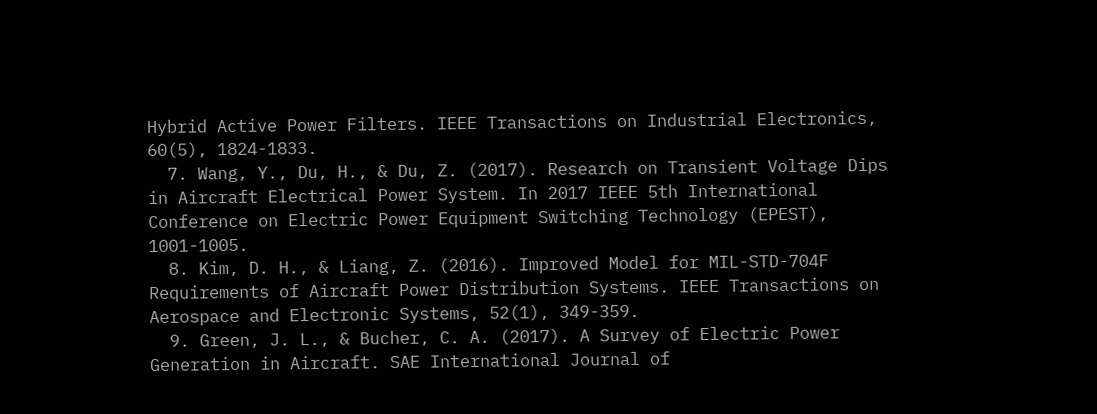Hybrid Active Power Filters. IEEE Transactions on Industrial Electronics, 60(5), 1824-1833.
  7. Wang, Y., Du, H., & Du, Z. (2017). Research on Transient Voltage Dips in Aircraft Electrical Power System. In 2017 IEEE 5th International Conference on Electric Power Equipment Switching Technology (EPEST), 1001-1005.
  8. Kim, D. H., & Liang, Z. (2016). Improved Model for MIL-STD-704F Requirements of Aircraft Power Distribution Systems. IEEE Transactions on Aerospace and Electronic Systems, 52(1), 349-359.
  9. Green, J. L., & Bucher, C. A. (2017). A Survey of Electric Power Generation in Aircraft. SAE International Journal of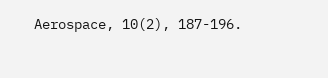Aerospace, 10(2), 187-196.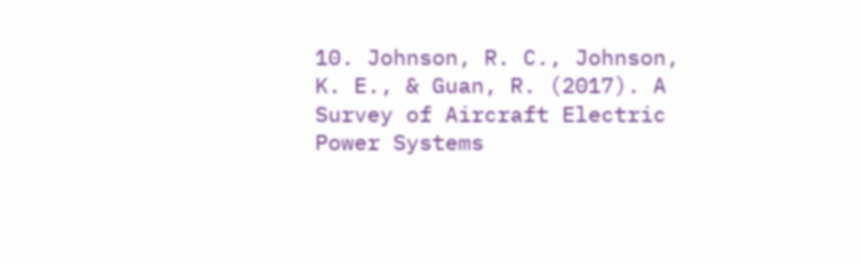10. Johnson, R. C., Johnson, K. E., & Guan, R. (2017). A Survey of Aircraft Electric Power Systems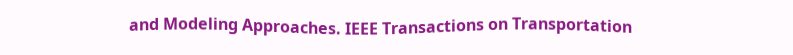and Modeling Approaches. IEEE Transactions on Transportation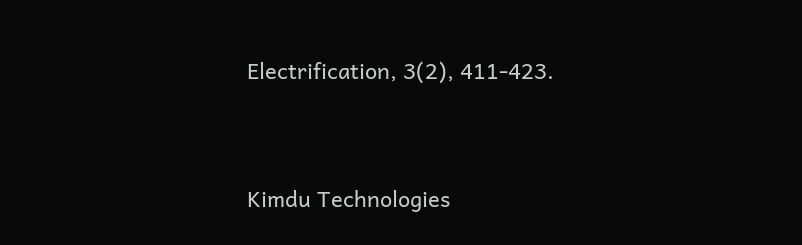Electrification, 3(2), 411-423.


Kimdu Technologies